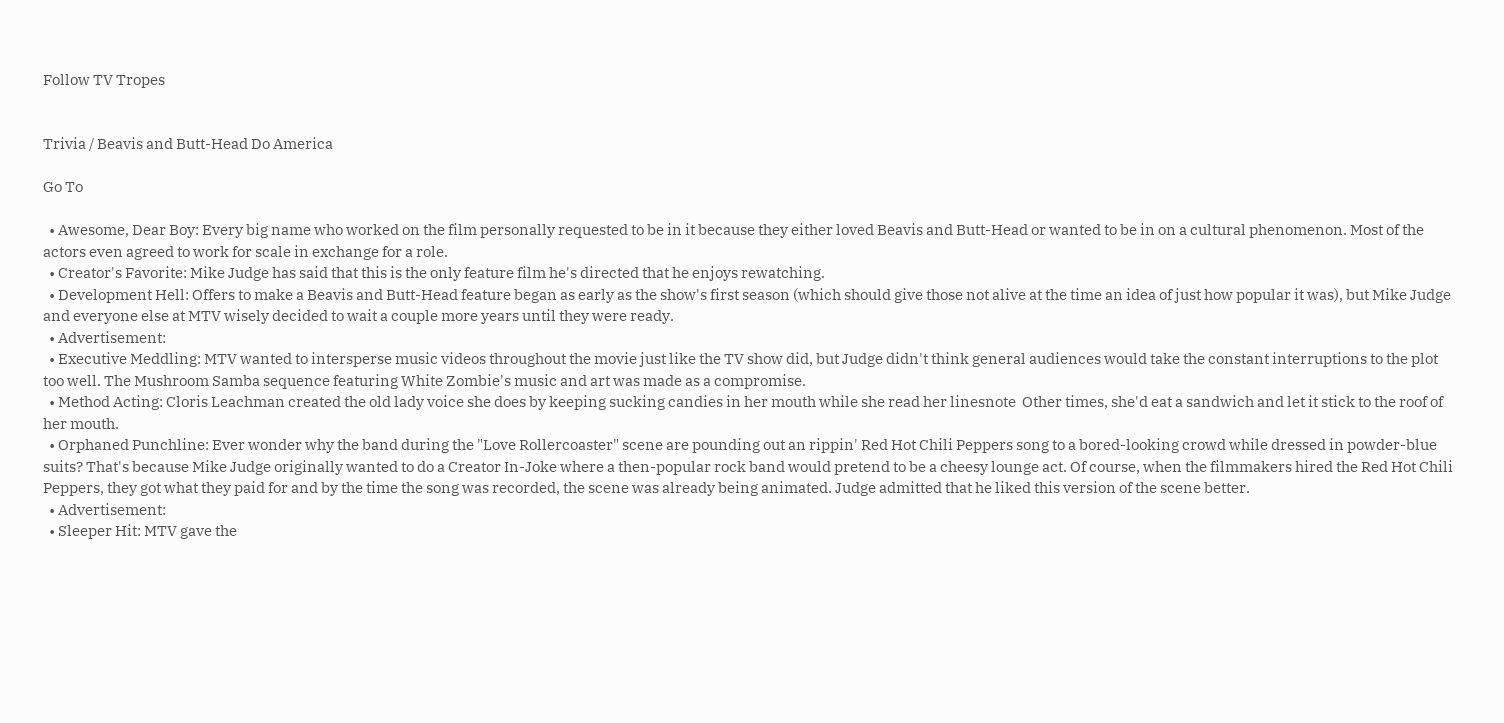Follow TV Tropes


Trivia / Beavis and Butt-Head Do America

Go To

  • Awesome, Dear Boy: Every big name who worked on the film personally requested to be in it because they either loved Beavis and Butt-Head or wanted to be in on a cultural phenomenon. Most of the actors even agreed to work for scale in exchange for a role.
  • Creator's Favorite: Mike Judge has said that this is the only feature film he's directed that he enjoys rewatching.
  • Development Hell: Offers to make a Beavis and Butt-Head feature began as early as the show's first season (which should give those not alive at the time an idea of just how popular it was), but Mike Judge and everyone else at MTV wisely decided to wait a couple more years until they were ready.
  • Advertisement:
  • Executive Meddling: MTV wanted to intersperse music videos throughout the movie just like the TV show did, but Judge didn't think general audiences would take the constant interruptions to the plot too well. The Mushroom Samba sequence featuring White Zombie's music and art was made as a compromise.
  • Method Acting: Cloris Leachman created the old lady voice she does by keeping sucking candies in her mouth while she read her linesnote  Other times, she'd eat a sandwich and let it stick to the roof of her mouth.
  • Orphaned Punchline: Ever wonder why the band during the "Love Rollercoaster" scene are pounding out an rippin' Red Hot Chili Peppers song to a bored-looking crowd while dressed in powder-blue suits? That's because Mike Judge originally wanted to do a Creator In-Joke where a then-popular rock band would pretend to be a cheesy lounge act. Of course, when the filmmakers hired the Red Hot Chili Peppers, they got what they paid for and by the time the song was recorded, the scene was already being animated. Judge admitted that he liked this version of the scene better.
  • Advertisement:
  • Sleeper Hit: MTV gave the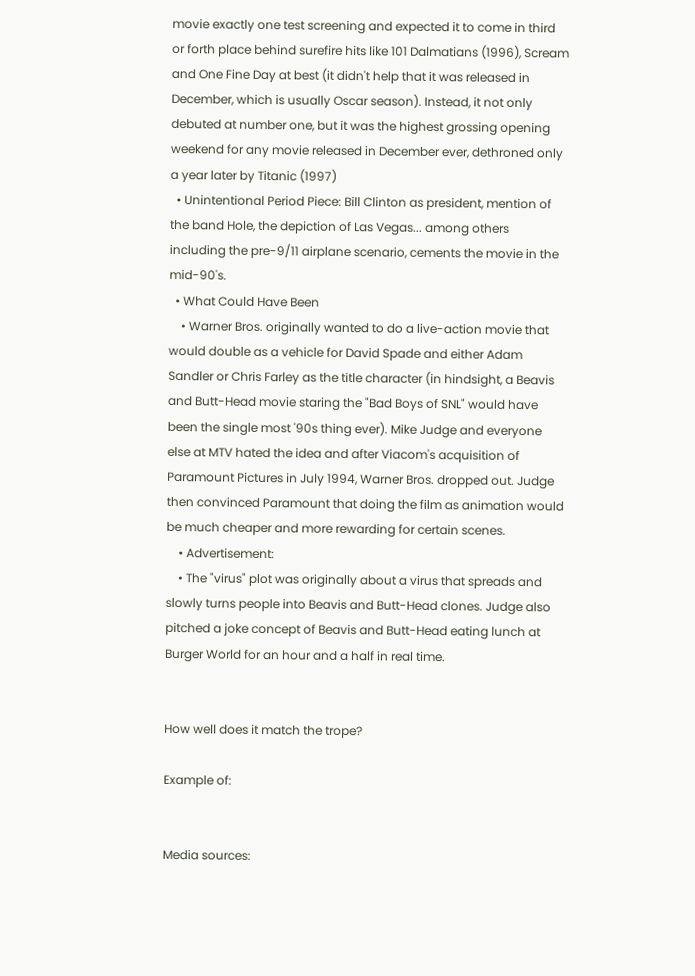movie exactly one test screening and expected it to come in third or forth place behind surefire hits like 101 Dalmatians (1996), Scream and One Fine Day at best (it didn't help that it was released in December, which is usually Oscar season). Instead, it not only debuted at number one, but it was the highest grossing opening weekend for any movie released in December ever, dethroned only a year later by Titanic (1997)
  • Unintentional Period Piece: Bill Clinton as president, mention of the band Hole, the depiction of Las Vegas... among others including the pre-9/11 airplane scenario, cements the movie in the mid-90's.
  • What Could Have Been
    • Warner Bros. originally wanted to do a live-action movie that would double as a vehicle for David Spade and either Adam Sandler or Chris Farley as the title character (in hindsight, a Beavis and Butt-Head movie staring the "Bad Boys of SNL" would have been the single most '90s thing ever). Mike Judge and everyone else at MTV hated the idea and after Viacom's acquisition of Paramount Pictures in July 1994, Warner Bros. dropped out. Judge then convinced Paramount that doing the film as animation would be much cheaper and more rewarding for certain scenes.
    • Advertisement:
    • The "virus" plot was originally about a virus that spreads and slowly turns people into Beavis and Butt-Head clones. Judge also pitched a joke concept of Beavis and Butt-Head eating lunch at Burger World for an hour and a half in real time.


How well does it match the trope?

Example of:


Media sources: